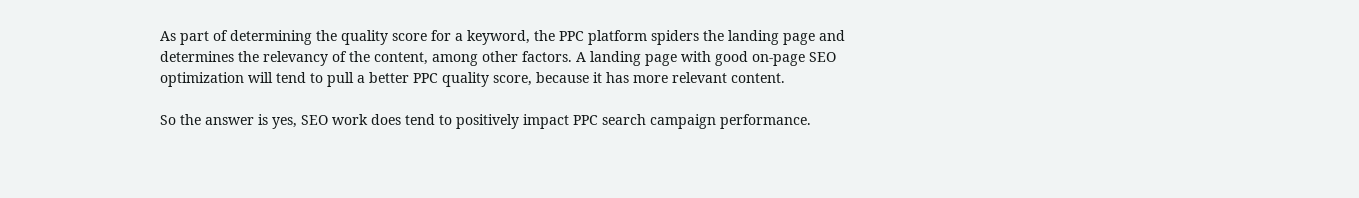As part of determining the quality score for a keyword, the PPC platform spiders the landing page and determines the relevancy of the content, among other factors. A landing page with good on-page SEO optimization will tend to pull a better PPC quality score, because it has more relevant content.

So the answer is yes, SEO work does tend to positively impact PPC search campaign performance.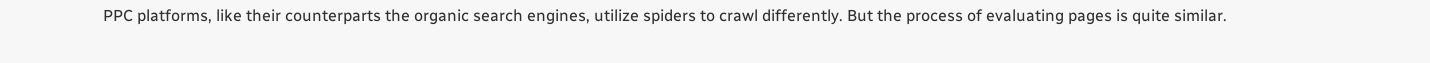PPC platforms, like their counterparts the organic search engines, utilize spiders to crawl differently. But the process of evaluating pages is quite similar.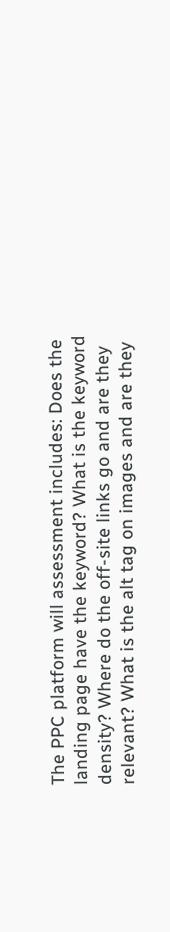The PPC platform will assessment includes: Does the landing page have the keyword? What is the keyword density? Where do the off-site links go and are they relevant? What is the alt tag on images and are they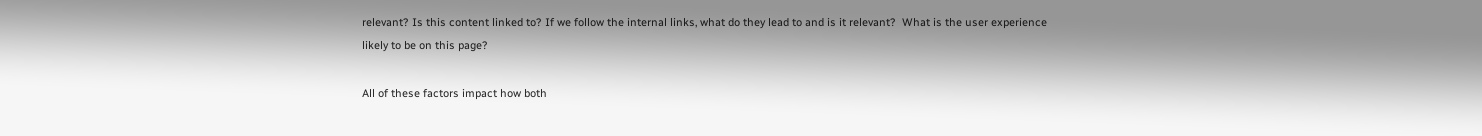relevant? Is this content linked to? If we follow the internal links, what do they lead to and is it relevant?  What is the user experience likely to be on this page?

All of these factors impact how both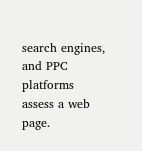search engines, and PPC platforms assess a web page.